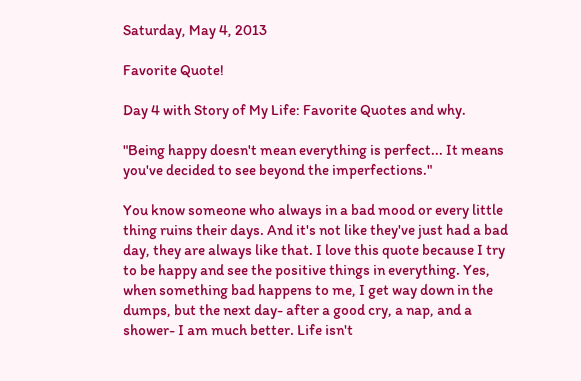Saturday, May 4, 2013

Favorite Quote!

Day 4 with Story of My Life: Favorite Quotes and why.

"Being happy doesn't mean everything is perfect... It means you've decided to see beyond the imperfections."

You know someone who always in a bad mood or every little thing ruins their days. And it's not like they've just had a bad day, they are always like that. I love this quote because I try to be happy and see the positive things in everything. Yes, when something bad happens to me, I get way down in the dumps, but the next day- after a good cry, a nap, and a shower- I am much better. Life isn't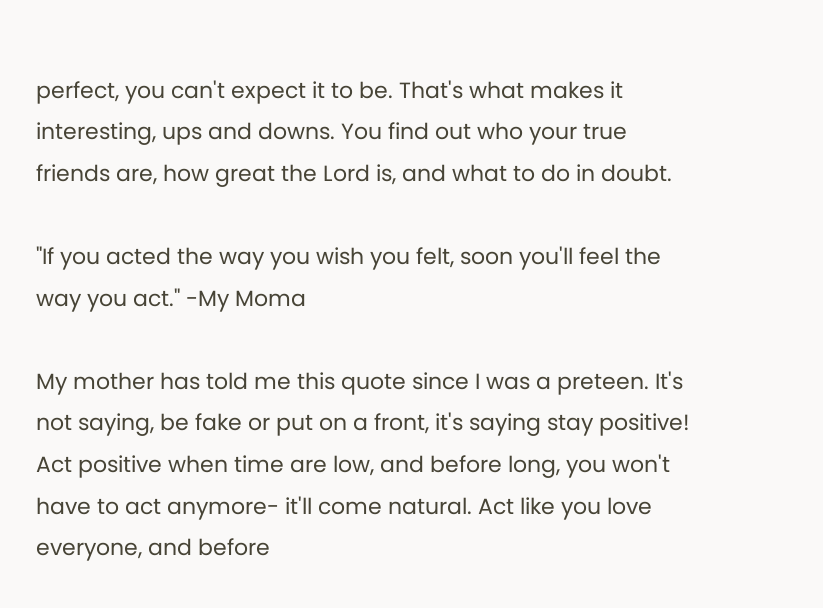perfect, you can't expect it to be. That's what makes it interesting, ups and downs. You find out who your true friends are, how great the Lord is, and what to do in doubt.

"If you acted the way you wish you felt, soon you'll feel the way you act." -My Moma

My mother has told me this quote since I was a preteen. It's not saying, be fake or put on a front, it's saying stay positive! Act positive when time are low, and before long, you won't have to act anymore- it'll come natural. Act like you love everyone, and before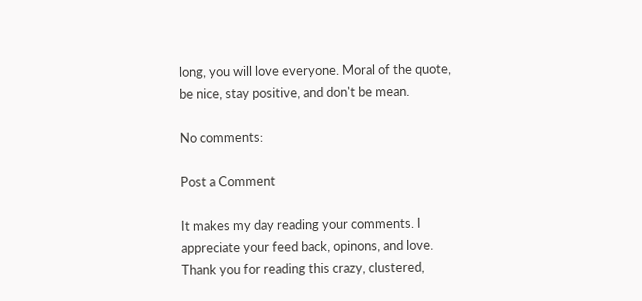long, you will love everyone. Moral of the quote, be nice, stay positive, and don't be mean.

No comments:

Post a Comment

It makes my day reading your comments. I appreciate your feed back, opinons, and love.
Thank you for reading this crazy, clustered,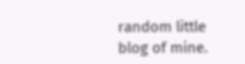random little blog of mine.